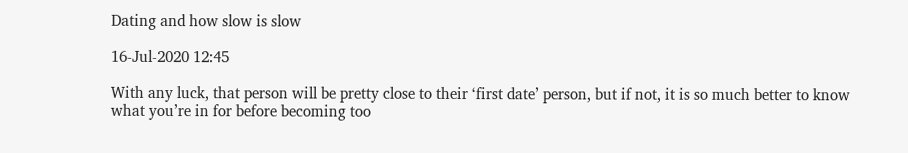Dating and how slow is slow

16-Jul-2020 12:45

With any luck, that person will be pretty close to their ‘first date’ person, but if not, it is so much better to know what you’re in for before becoming too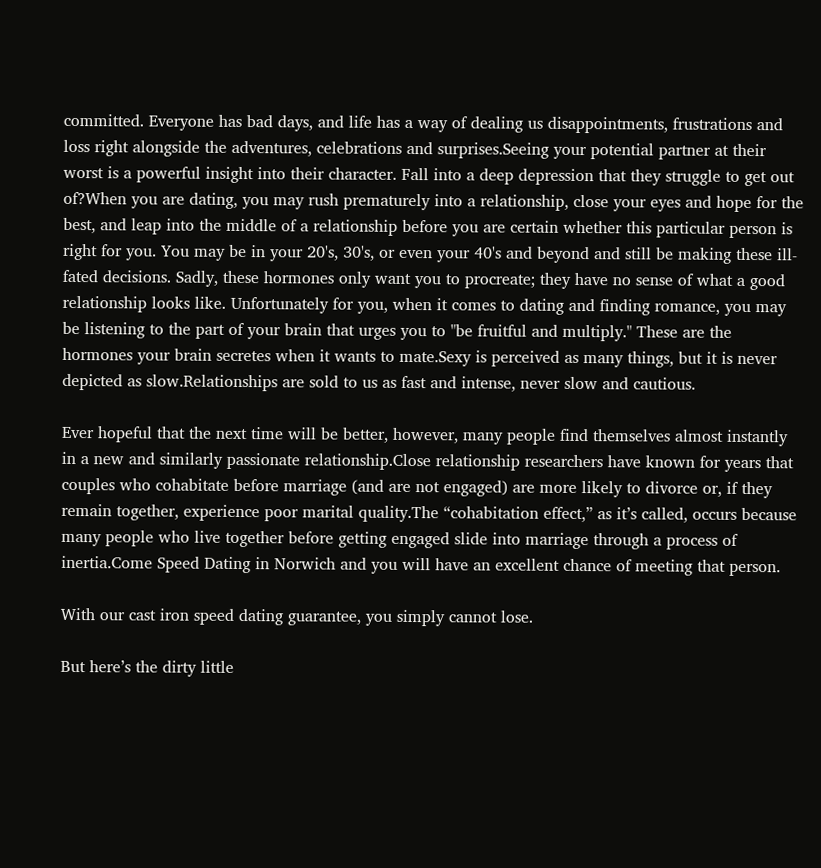committed. Everyone has bad days, and life has a way of dealing us disappointments, frustrations and loss right alongside the adventures, celebrations and surprises.Seeing your potential partner at their worst is a powerful insight into their character. Fall into a deep depression that they struggle to get out of?When you are dating, you may rush prematurely into a relationship, close your eyes and hope for the best, and leap into the middle of a relationship before you are certain whether this particular person is right for you. You may be in your 20's, 30's, or even your 40's and beyond and still be making these ill-fated decisions. Sadly, these hormones only want you to procreate; they have no sense of what a good relationship looks like. Unfortunately for you, when it comes to dating and finding romance, you may be listening to the part of your brain that urges you to "be fruitful and multiply." These are the hormones your brain secretes when it wants to mate.Sexy is perceived as many things, but it is never depicted as slow.Relationships are sold to us as fast and intense, never slow and cautious.

Ever hopeful that the next time will be better, however, many people find themselves almost instantly in a new and similarly passionate relationship.Close relationship researchers have known for years that couples who cohabitate before marriage (and are not engaged) are more likely to divorce or, if they remain together, experience poor marital quality.The “cohabitation effect,” as it’s called, occurs because many people who live together before getting engaged slide into marriage through a process of inertia.Come Speed Dating in Norwich and you will have an excellent chance of meeting that person.

With our cast iron speed dating guarantee, you simply cannot lose.

But here’s the dirty little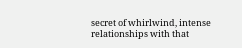secret of whirlwind, intense relationships with that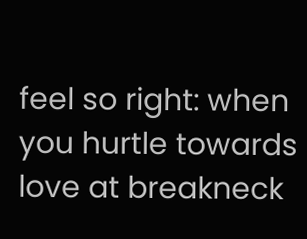feel so right: when you hurtle towards love at breakneck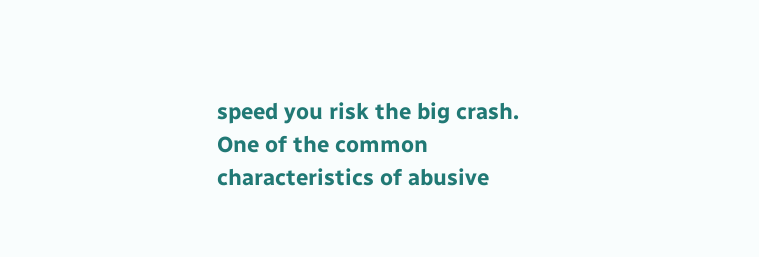speed you risk the big crash. One of the common characteristics of abusive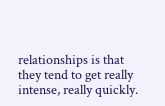relationships is that they tend to get really intense, really quickly.